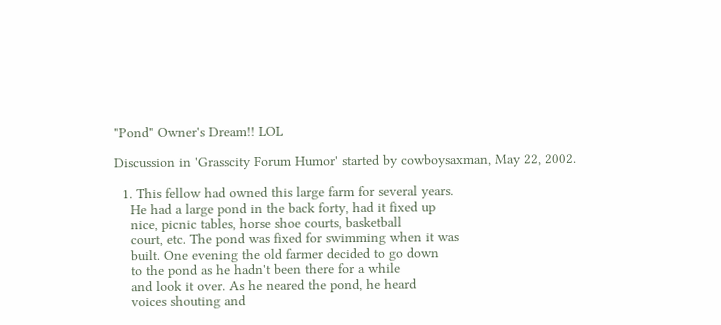"Pond" Owner's Dream!! LOL

Discussion in 'Grasscity Forum Humor' started by cowboysaxman, May 22, 2002.

  1. This fellow had owned this large farm for several years.
    He had a large pond in the back forty, had it fixed up
    nice, picnic tables, horse shoe courts, basketball
    court, etc. The pond was fixed for swimming when it was
    built. One evening the old farmer decided to go down
    to the pond as he hadn't been there for a while
    and look it over. As he neared the pond, he heard
    voices shouting and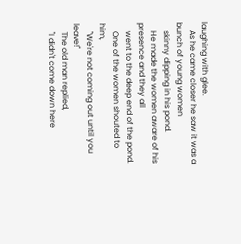laughing with glee.
    As he came closer he saw it was a bunch of young women
    skinny dipping in his pond.
    He made the women aware of his presence and they all
    went to the deep end of the pond.
    One of the women shouted to him,
    "We're not coming out until you leave!"
    The old man replied,
    "I didn't come down here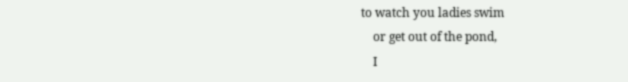to watch you ladies swim
    or get out of the pond,
    I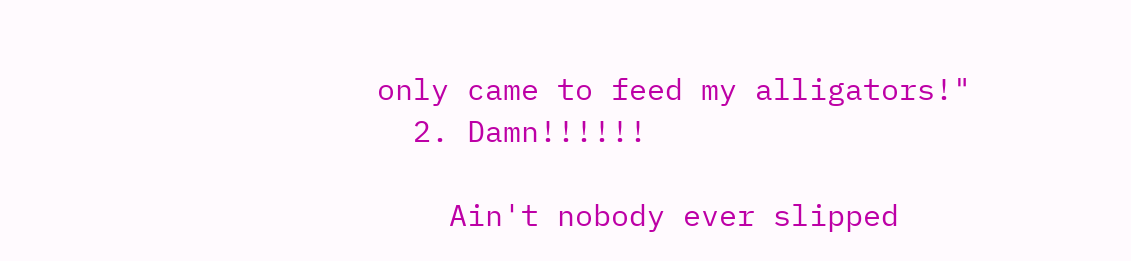only came to feed my alligators!"
  2. Damn!!!!!!

    Ain't nobody ever slipped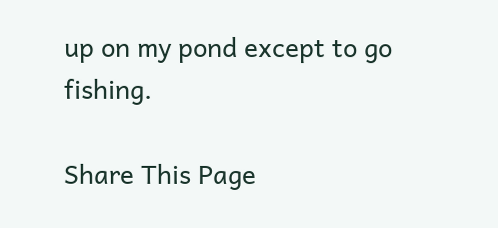up on my pond except to go fishing.

Share This Page